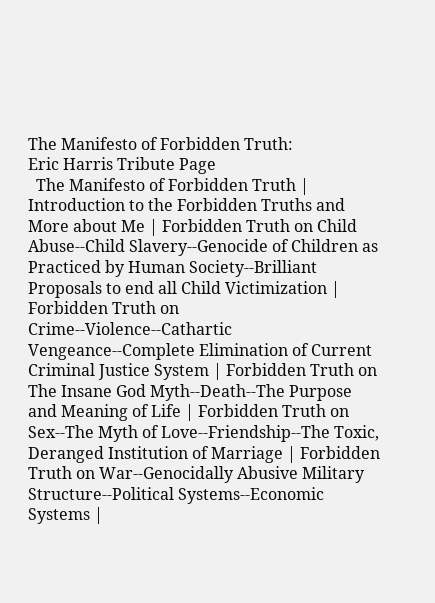The Manifesto of Forbidden Truth:
Eric Harris Tribute Page
  The Manifesto of Forbidden Truth | Introduction to the Forbidden Truths and More about Me | Forbidden Truth on Child Abuse--Child Slavery--Genocide of Children as Practiced by Human Society--Brilliant Proposals to end all Child Victimization | Forbidden Truth on Crime--Violence--Cathartic Vengeance--Complete Elimination of Current Criminal Justice System | Forbidden Truth on The Insane God Myth--Death--The Purpose and Meaning of Life | Forbidden Truth on Sex--The Myth of Love--Friendship--The Toxic, Deranged Institution of Marriage | Forbidden Truth on War--Genocidally Abusive Military Structure--Political Systems--Economic Systems |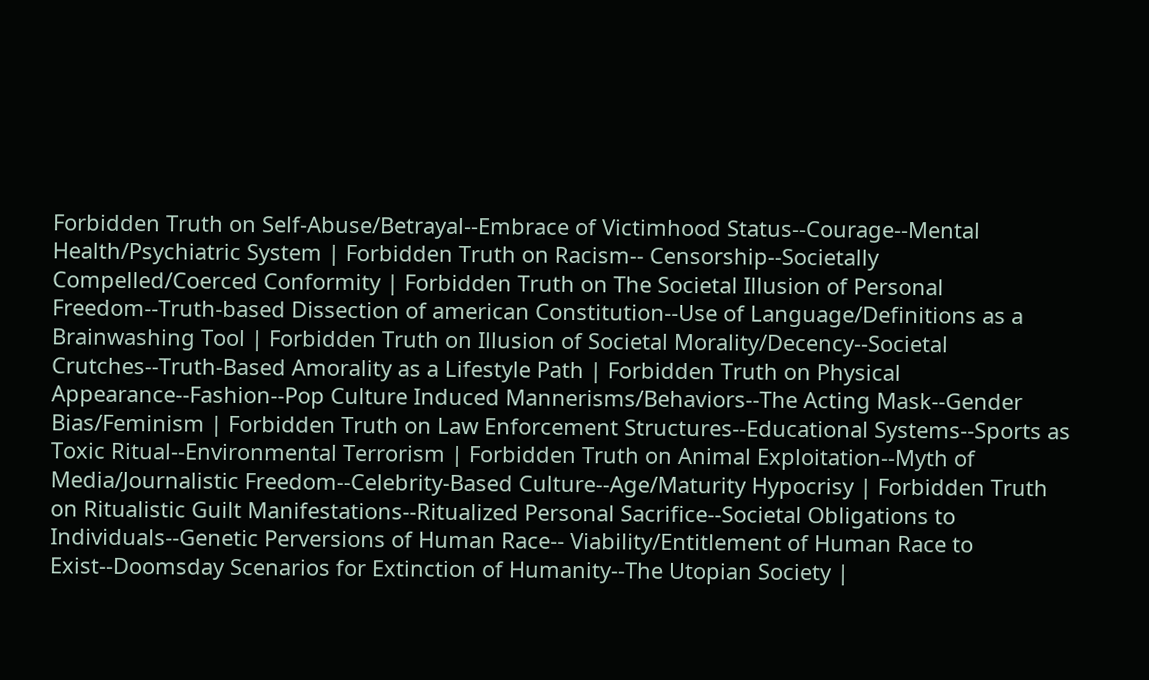Forbidden Truth on Self-Abuse/Betrayal--Embrace of Victimhood Status--Courage--Mental Health/Psychiatric System | Forbidden Truth on Racism-- Censorship--Societally Compelled/Coerced Conformity | Forbidden Truth on The Societal Illusion of Personal Freedom--Truth-based Dissection of american Constitution--Use of Language/Definitions as a Brainwashing Tool | Forbidden Truth on Illusion of Societal Morality/Decency--Societal Crutches--Truth-Based Amorality as a Lifestyle Path | Forbidden Truth on Physical Appearance--Fashion--Pop Culture Induced Mannerisms/Behaviors--The Acting Mask--Gender Bias/Feminism | Forbidden Truth on Law Enforcement Structures--Educational Systems--Sports as Toxic Ritual--Environmental Terrorism | Forbidden Truth on Animal Exploitation--Myth of Media/Journalistic Freedom--Celebrity-Based Culture--Age/Maturity Hypocrisy | Forbidden Truth on Ritualistic Guilt Manifestations--Ritualized Personal Sacrifice--Societal Obligations to Individuals--Genetic Perversions of Human Race-- Viability/Entitlement of Human Race to Exist--Doomsday Scenarios for Extinction of Humanity--The Utopian Society |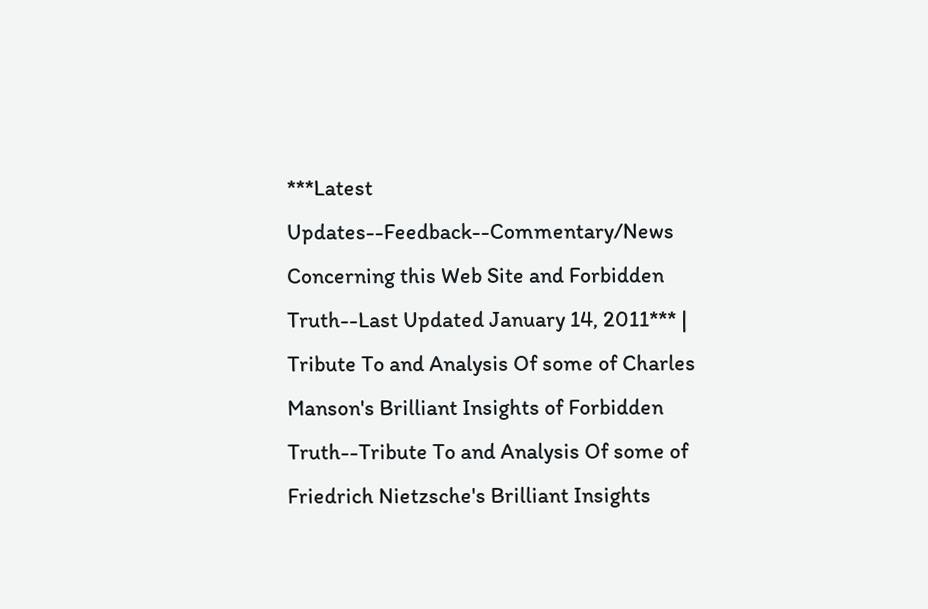***Latest Updates--Feedback--Commentary/News Concerning this Web Site and Forbidden Truth--Last Updated January 14, 2011*** | Tribute To and Analysis Of some of Charles Manson's Brilliant Insights of Forbidden Truth--Tribute To and Analysis Of some of Friedrich Nietzsche's Brilliant Insights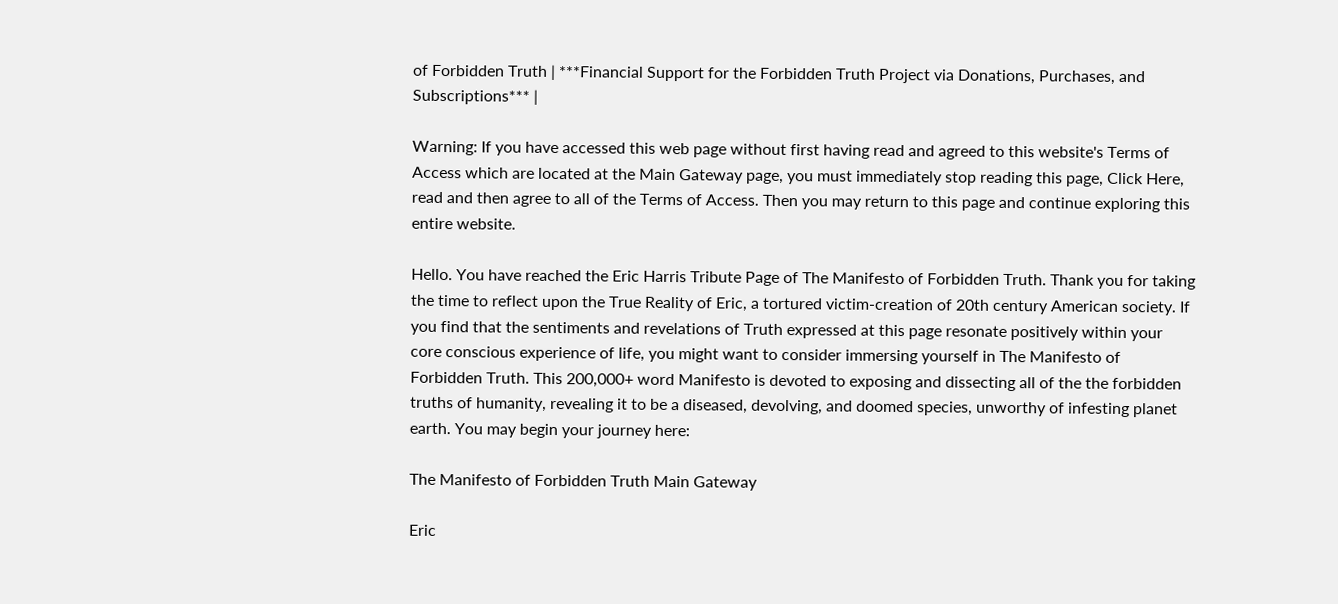of Forbidden Truth | ***Financial Support for the Forbidden Truth Project via Donations, Purchases, and Subscriptions*** |

Warning: If you have accessed this web page without first having read and agreed to this website's Terms of Access which are located at the Main Gateway page, you must immediately stop reading this page, Click Here, read and then agree to all of the Terms of Access. Then you may return to this page and continue exploring this entire website.

Hello. You have reached the Eric Harris Tribute Page of The Manifesto of Forbidden Truth. Thank you for taking the time to reflect upon the True Reality of Eric, a tortured victim-creation of 20th century American society. If you find that the sentiments and revelations of Truth expressed at this page resonate positively within your core conscious experience of life, you might want to consider immersing yourself in The Manifesto of Forbidden Truth. This 200,000+ word Manifesto is devoted to exposing and dissecting all of the the forbidden truths of humanity, revealing it to be a diseased, devolving, and doomed species, unworthy of infesting planet earth. You may begin your journey here:

The Manifesto of Forbidden Truth Main Gateway

Eric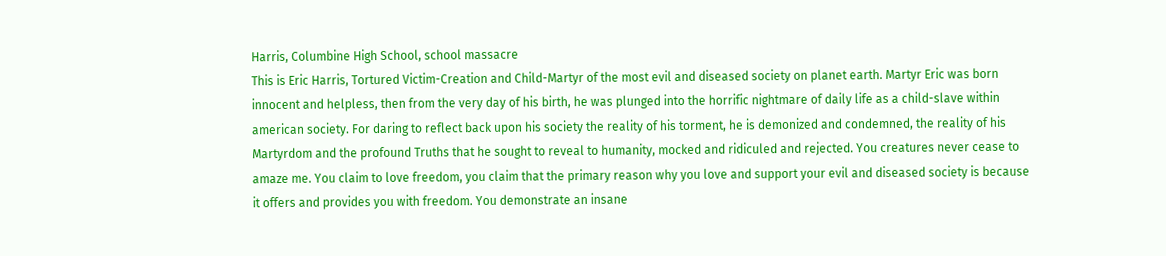Harris, Columbine High School, school massacre
This is Eric Harris, Tortured Victim-Creation and Child-Martyr of the most evil and diseased society on planet earth. Martyr Eric was born innocent and helpless, then from the very day of his birth, he was plunged into the horrific nightmare of daily life as a child-slave within american society. For daring to reflect back upon his society the reality of his torment, he is demonized and condemned, the reality of his Martyrdom and the profound Truths that he sought to reveal to humanity, mocked and ridiculed and rejected. You creatures never cease to amaze me. You claim to love freedom, you claim that the primary reason why you love and support your evil and diseased society is because it offers and provides you with freedom. You demonstrate an insane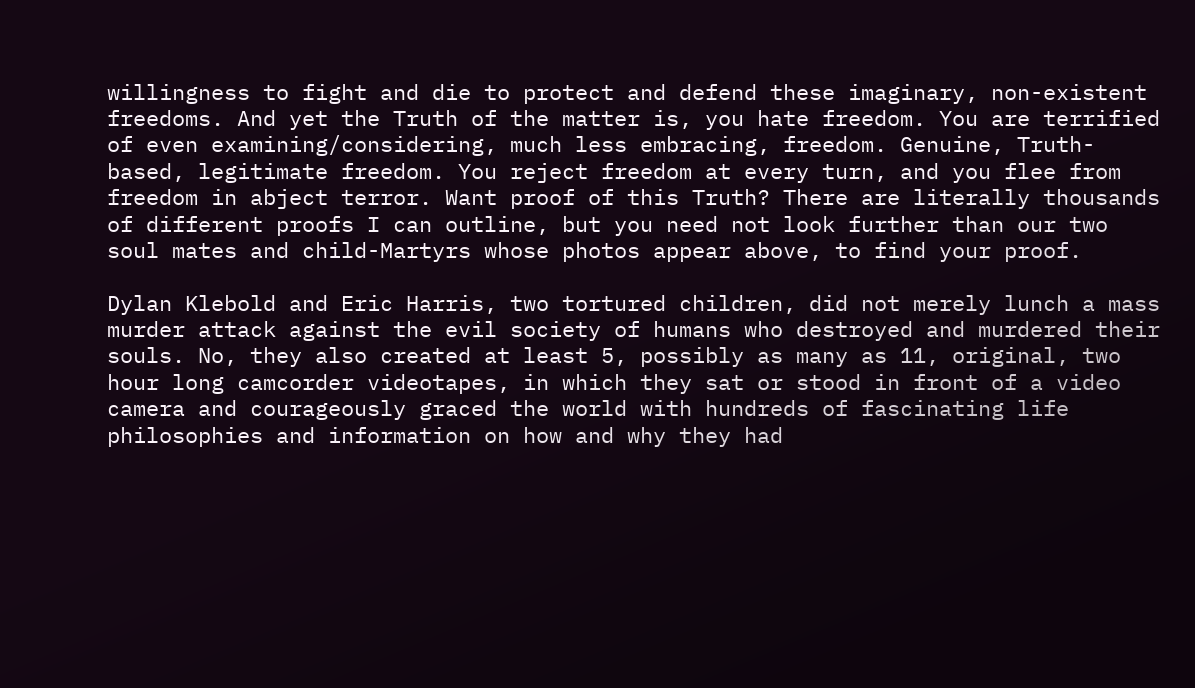willingness to fight and die to protect and defend these imaginary, non-existent freedoms. And yet the Truth of the matter is, you hate freedom. You are terrified of even examining/considering, much less embracing, freedom. Genuine, Truth-based, legitimate freedom. You reject freedom at every turn, and you flee from freedom in abject terror. Want proof of this Truth? There are literally thousands of different proofs I can outline, but you need not look further than our two soul mates and child-Martyrs whose photos appear above, to find your proof.

Dylan Klebold and Eric Harris, two tortured children, did not merely lunch a mass murder attack against the evil society of humans who destroyed and murdered their souls. No, they also created at least 5, possibly as many as 11, original, two hour long camcorder videotapes, in which they sat or stood in front of a video camera and courageously graced the world with hundreds of fascinating life philosophies and information on how and why they had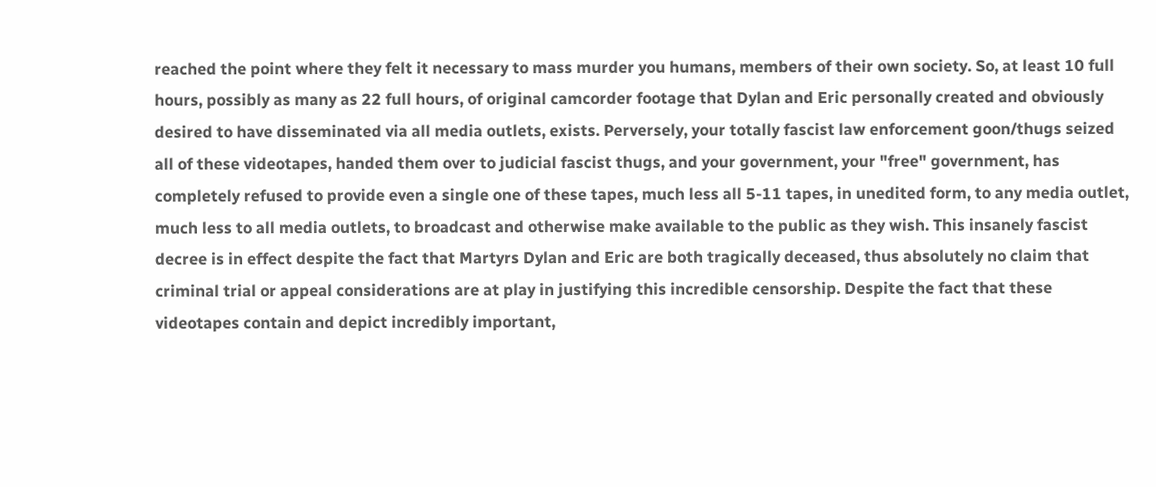reached the point where they felt it necessary to mass murder you humans, members of their own society. So, at least 10 full hours, possibly as many as 22 full hours, of original camcorder footage that Dylan and Eric personally created and obviously desired to have disseminated via all media outlets, exists. Perversely, your totally fascist law enforcement goon/thugs seized all of these videotapes, handed them over to judicial fascist thugs, and your government, your "free" government, has completely refused to provide even a single one of these tapes, much less all 5-11 tapes, in unedited form, to any media outlet, much less to all media outlets, to broadcast and otherwise make available to the public as they wish. This insanely fascist decree is in effect despite the fact that Martyrs Dylan and Eric are both tragically deceased, thus absolutely no claim that criminal trial or appeal considerations are at play in justifying this incredible censorship. Despite the fact that these videotapes contain and depict incredibly important,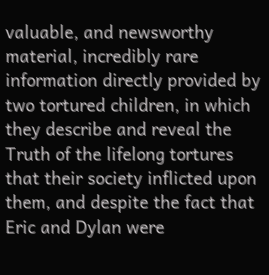valuable, and newsworthy material, incredibly rare information directly provided by two tortured children, in which they describe and reveal the Truth of the lifelong tortures that their society inflicted upon them, and despite the fact that Eric and Dylan were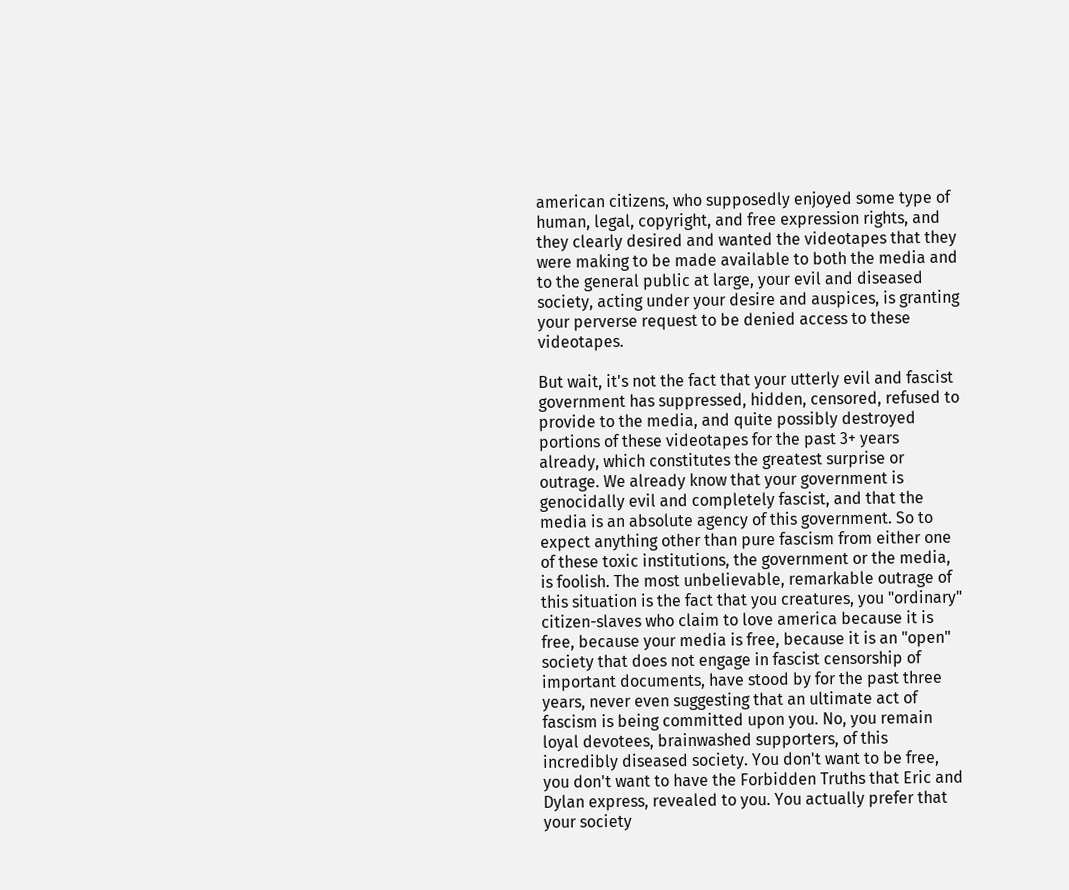american citizens, who supposedly enjoyed some type of human, legal, copyright, and free expression rights, and they clearly desired and wanted the videotapes that they were making to be made available to both the media and to the general public at large, your evil and diseased society, acting under your desire and auspices, is granting your perverse request to be denied access to these videotapes.

But wait, it's not the fact that your utterly evil and fascist government has suppressed, hidden, censored, refused to provide to the media, and quite possibly destroyed portions of these videotapes for the past 3+ years already, which constitutes the greatest surprise or outrage. We already know that your government is genocidally evil and completely fascist, and that the media is an absolute agency of this government. So to expect anything other than pure fascism from either one of these toxic institutions, the government or the media, is foolish. The most unbelievable, remarkable outrage of this situation is the fact that you creatures, you "ordinary" citizen-slaves who claim to love america because it is free, because your media is free, because it is an "open" society that does not engage in fascist censorship of important documents, have stood by for the past three years, never even suggesting that an ultimate act of fascism is being committed upon you. No, you remain loyal devotees, brainwashed supporters, of this incredibly diseased society. You don't want to be free, you don't want to have the Forbidden Truths that Eric and Dylan express, revealed to you. You actually prefer that your society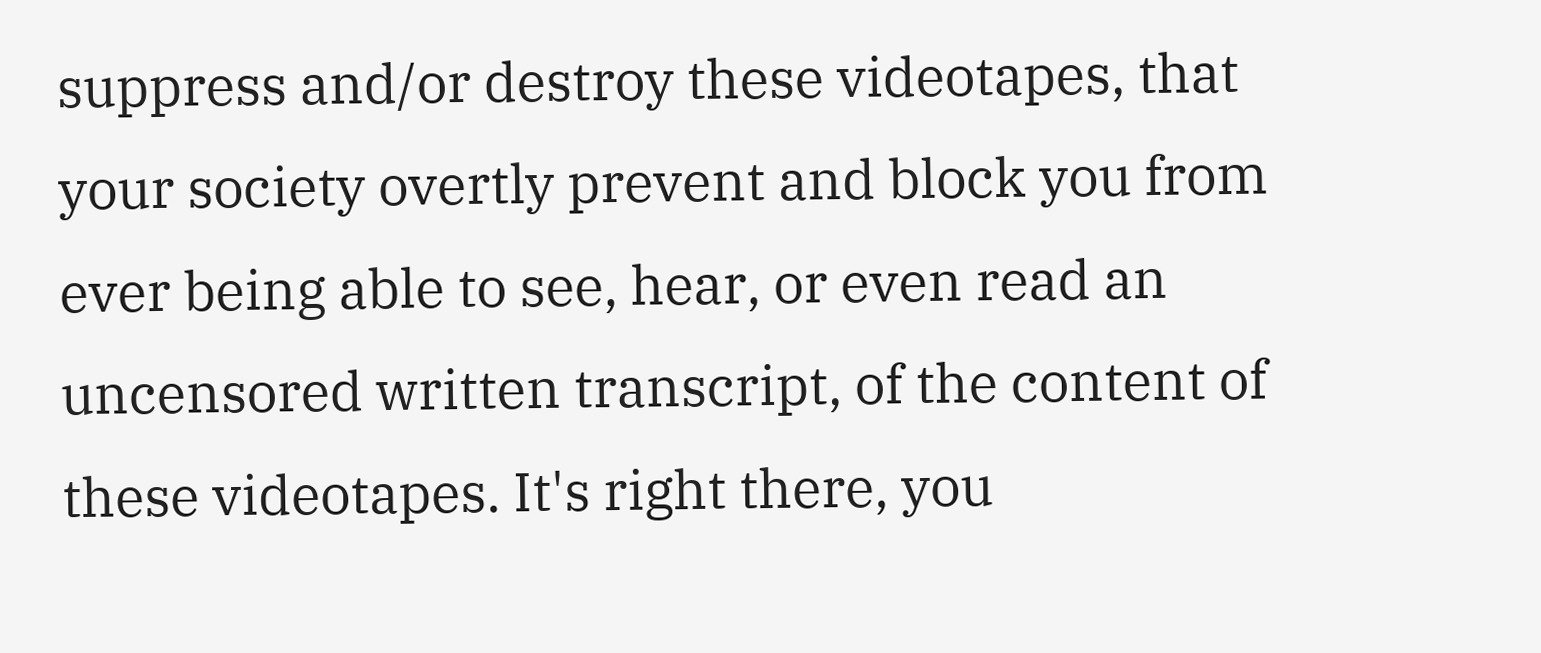suppress and/or destroy these videotapes, that your society overtly prevent and block you from ever being able to see, hear, or even read an uncensored written transcript, of the content of these videotapes. It's right there, you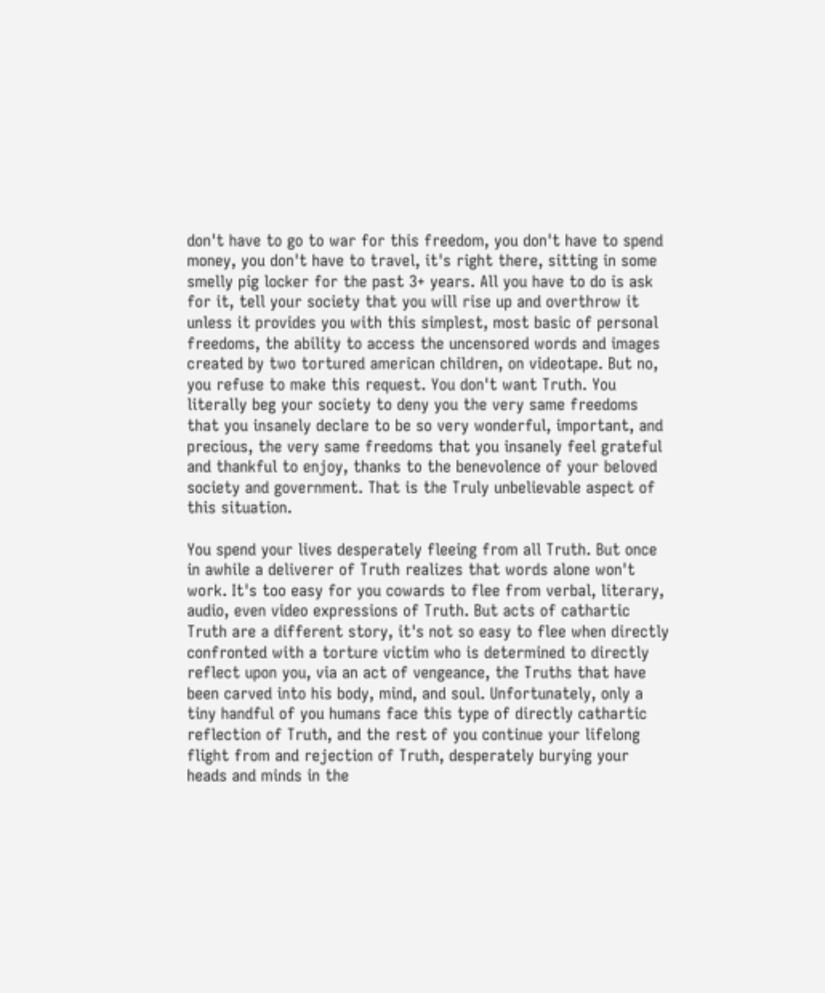don't have to go to war for this freedom, you don't have to spend money, you don't have to travel, it's right there, sitting in some smelly pig locker for the past 3+ years. All you have to do is ask for it, tell your society that you will rise up and overthrow it unless it provides you with this simplest, most basic of personal freedoms, the ability to access the uncensored words and images created by two tortured american children, on videotape. But no, you refuse to make this request. You don't want Truth. You literally beg your society to deny you the very same freedoms that you insanely declare to be so very wonderful, important, and precious, the very same freedoms that you insanely feel grateful and thankful to enjoy, thanks to the benevolence of your beloved society and government. That is the Truly unbelievable aspect of this situation.

You spend your lives desperately fleeing from all Truth. But once in awhile a deliverer of Truth realizes that words alone won't work. It's too easy for you cowards to flee from verbal, literary, audio, even video expressions of Truth. But acts of cathartic Truth are a different story, it's not so easy to flee when directly confronted with a torture victim who is determined to directly reflect upon you, via an act of vengeance, the Truths that have been carved into his body, mind, and soul. Unfortunately, only a tiny handful of you humans face this type of directly cathartic reflection of Truth, and the rest of you continue your lifelong flight from and rejection of Truth, desperately burying your heads and minds in the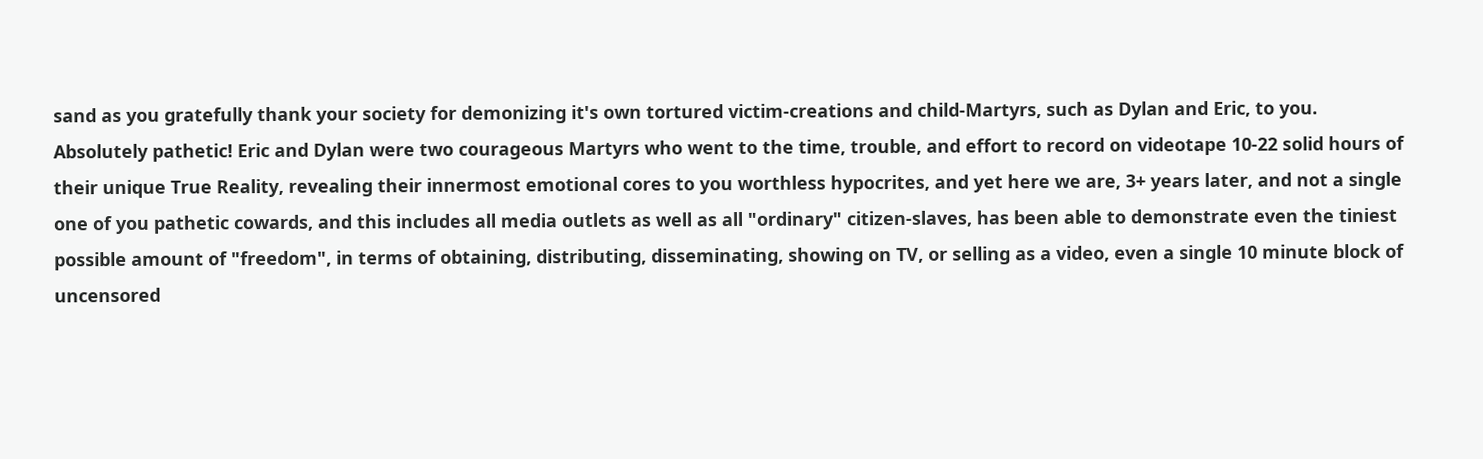sand as you gratefully thank your society for demonizing it's own tortured victim-creations and child-Martyrs, such as Dylan and Eric, to you. Absolutely pathetic! Eric and Dylan were two courageous Martyrs who went to the time, trouble, and effort to record on videotape 10-22 solid hours of their unique True Reality, revealing their innermost emotional cores to you worthless hypocrites, and yet here we are, 3+ years later, and not a single one of you pathetic cowards, and this includes all media outlets as well as all "ordinary" citizen-slaves, has been able to demonstrate even the tiniest possible amount of "freedom", in terms of obtaining, distributing, disseminating, showing on TV, or selling as a video, even a single 10 minute block of uncensored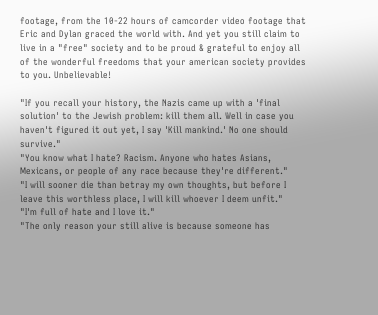footage, from the 10-22 hours of camcorder video footage that Eric and Dylan graced the world with. And yet you still claim to live in a "free" society and to be proud & grateful to enjoy all of the wonderful freedoms that your american society provides to you. Unbelievable!

"If you recall your history, the Nazis came up with a 'final solution' to the Jewish problem: kill them all. Well in case you haven't figured it out yet, I say 'Kill mankind.' No one should survive."
"You know what I hate? Racism. Anyone who hates Asians, Mexicans, or people of any race because they're different."
"I will sooner die than betray my own thoughts, but before I leave this worthless place, I will kill whoever I deem unfit."
"I'm full of hate and I love it."
"The only reason your still alive is because someone has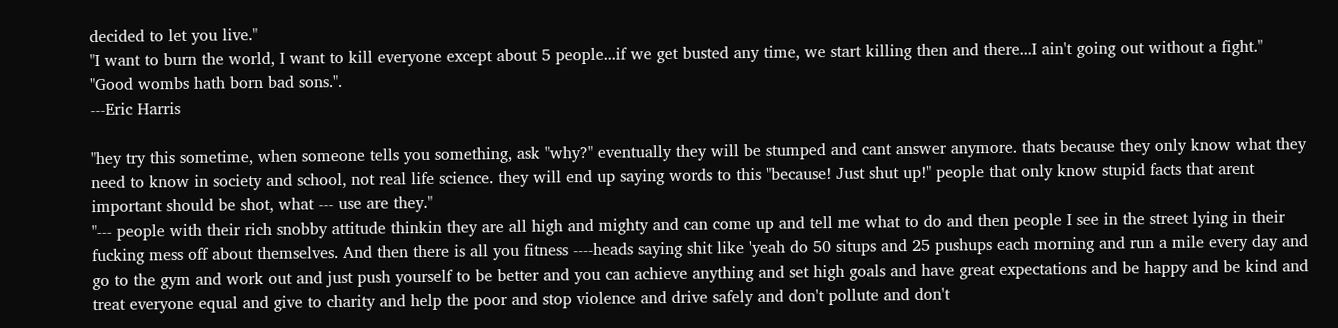decided to let you live."
"I want to burn the world, I want to kill everyone except about 5 people...if we get busted any time, we start killing then and there...I ain't going out without a fight."
"Good wombs hath born bad sons.".
---Eric Harris

"hey try this sometime, when someone tells you something, ask "why?" eventually they will be stumped and cant answer anymore. thats because they only know what they need to know in society and school, not real life science. they will end up saying words to this "because! Just shut up!" people that only know stupid facts that arent important should be shot, what --- use are they."
"--- people with their rich snobby attitude thinkin they are all high and mighty and can come up and tell me what to do and then people I see in the street lying in their fucking mess off about themselves. And then there is all you fitness ----heads saying shit like 'yeah do 50 situps and 25 pushups each morning and run a mile every day and go to the gym and work out and just push yourself to be better and you can achieve anything and set high goals and have great expectations and be happy and be kind and treat everyone equal and give to charity and help the poor and stop violence and drive safely and don't pollute and don't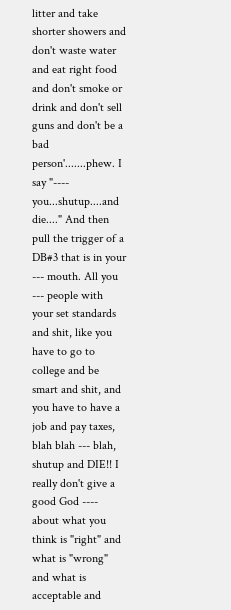litter and take shorter showers and don't waste water and eat right food and don't smoke or drink and don't sell guns and don't be a bad person'.......phew. I say "---- you...shutup....and die...." And then pull the trigger of a DB#3 that is in your --- mouth. All you --- people with your set standards and shit, like you have to go to college and be smart and shit, and you have to have a job and pay taxes, blah blah --- blah, shutup and DIE!! I really don't give a good God ---- about what you think is "right" and what is "wrong" and what is acceptable and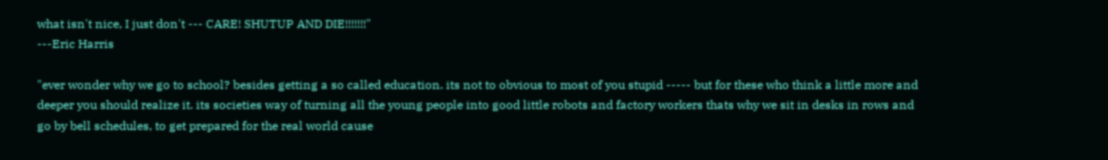what isn't nice, I just don't --- CARE! SHUTUP AND DIE!!!!!!!"
---Eric Harris

"ever wonder why we go to school? besides getting a so called education. its not to obvious to most of you stupid ----- but for these who think a little more and deeper you should realize it. its societies way of turning all the young people into good little robots and factory workers thats why we sit in desks in rows and go by bell schedules, to get prepared for the real world cause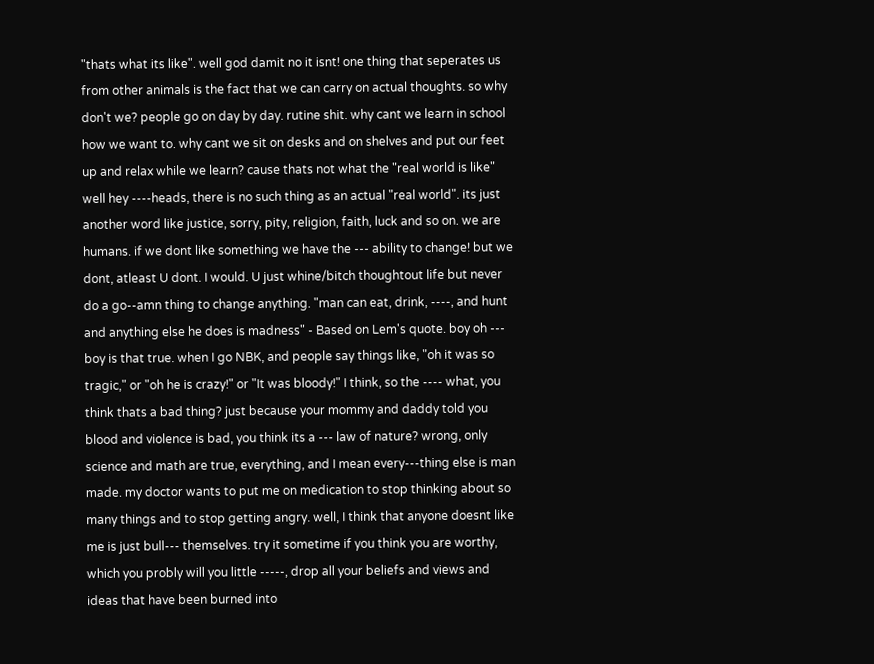"thats what its like". well god damit no it isnt! one thing that seperates us from other animals is the fact that we can carry on actual thoughts. so why don't we? people go on day by day. rutine shit. why cant we learn in school how we want to. why cant we sit on desks and on shelves and put our feet up and relax while we learn? cause thats not what the "real world is like" well hey ----heads, there is no such thing as an actual "real world". its just another word like justice, sorry, pity, religion, faith, luck and so on. we are humans. if we dont like something we have the --- ability to change! but we dont, atleast U dont. I would. U just whine/bitch thoughtout life but never do a go--amn thing to change anything. "man can eat, drink, ----, and hunt and anything else he does is madness" - Based on Lem's quote. boy oh --- boy is that true. when I go NBK, and people say things like, "oh it was so tragic," or "oh he is crazy!" or "It was bloody!" I think, so the ---- what, you think thats a bad thing? just because your mommy and daddy told you blood and violence is bad, you think its a --- law of nature? wrong, only science and math are true, everything, and I mean every---thing else is man made. my doctor wants to put me on medication to stop thinking about so many things and to stop getting angry. well, I think that anyone doesnt like me is just bull--- themselves. try it sometime if you think you are worthy, which you probly will you little -----, drop all your beliefs and views and ideas that have been burned into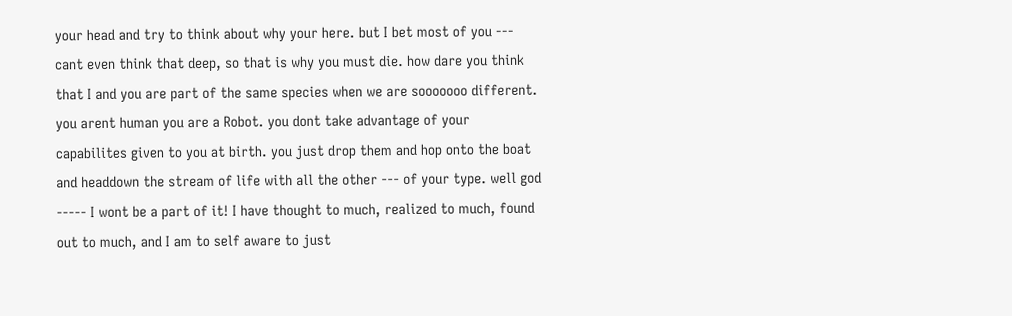your head and try to think about why your here. but I bet most of you --- cant even think that deep, so that is why you must die. how dare you think that I and you are part of the same species when we are sooooooo different. you arent human you are a Robot. you dont take advantage of your capabilites given to you at birth. you just drop them and hop onto the boat and headdown the stream of life with all the other --- of your type. well god ----- I wont be a part of it! I have thought to much, realized to much, found out to much, and I am to self aware to just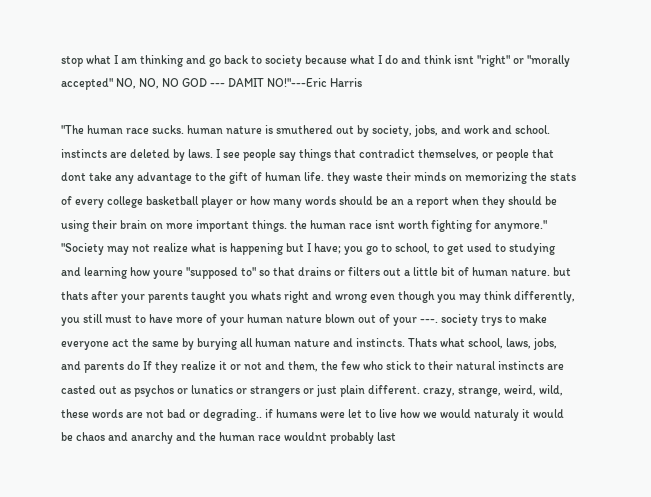stop what I am thinking and go back to society because what I do and think isnt "right" or "morally accepted" NO, NO, NO GOD --- DAMIT NO!"---Eric Harris

"The human race sucks. human nature is smuthered out by society, jobs, and work and school. instincts are deleted by laws. I see people say things that contradict themselves, or people that dont take any advantage to the gift of human life. they waste their minds on memorizing the stats of every college basketball player or how many words should be an a report when they should be using their brain on more important things. the human race isnt worth fighting for anymore."
"Society may not realize what is happening but I have; you go to school, to get used to studying and learning how youre "supposed to" so that drains or filters out a little bit of human nature. but thats after your parents taught you whats right and wrong even though you may think differently, you still must to have more of your human nature blown out of your ---. society trys to make everyone act the same by burying all human nature and instincts. Thats what school, laws, jobs, and parents do If they realize it or not and them, the few who stick to their natural instincts are casted out as psychos or lunatics or strangers or just plain different. crazy, strange, weird, wild, these words are not bad or degrading.. if humans were let to live how we would naturaly it would be chaos and anarchy and the human race wouldnt probably last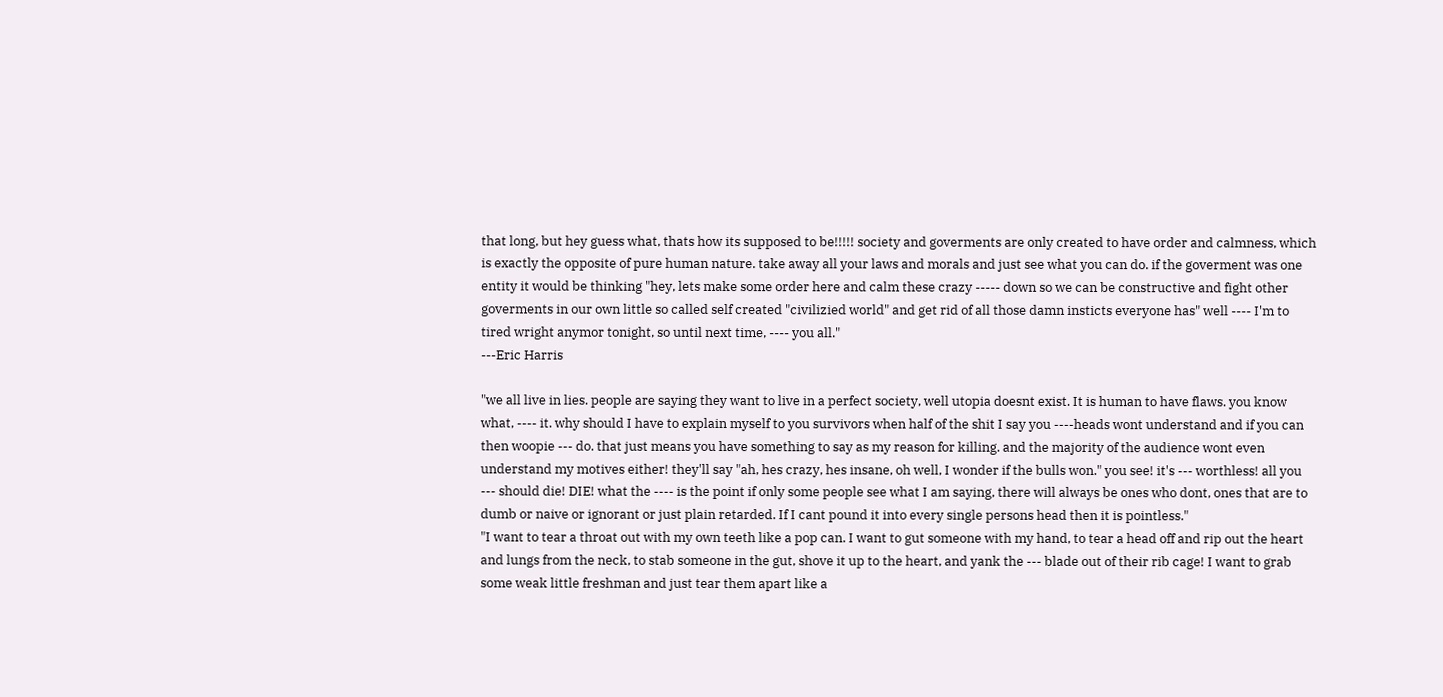that long, but hey guess what, thats how its supposed to be!!!!! society and goverments are only created to have order and calmness, which is exactly the opposite of pure human nature. take away all your laws and morals and just see what you can do. if the goverment was one entity it would be thinking "hey, lets make some order here and calm these crazy ----- down so we can be constructive and fight other goverments in our own little so called self created "civilizied world" and get rid of all those damn insticts everyone has" well ---- I'm to tired wright anymor tonight, so until next time, ---- you all."
---Eric Harris

"we all live in lies. people are saying they want to live in a perfect society, well utopia doesnt exist. It is human to have flaws. you know what, ---- it. why should I have to explain myself to you survivors when half of the shit I say you ----heads wont understand and if you can then woopie --- do. that just means you have something to say as my reason for killing. and the majority of the audience wont even understand my motives either! they'll say "ah, hes crazy, hes insane, oh well, I wonder if the bulls won." you see! it's --- worthless! all you --- should die! DIE! what the ---- is the point if only some people see what I am saying, there will always be ones who dont, ones that are to dumb or naive or ignorant or just plain retarded. If I cant pound it into every single persons head then it is pointless."
"I want to tear a throat out with my own teeth like a pop can. I want to gut someone with my hand, to tear a head off and rip out the heart and lungs from the neck, to stab someone in the gut, shove it up to the heart, and yank the --- blade out of their rib cage! I want to grab some weak little freshman and just tear them apart like a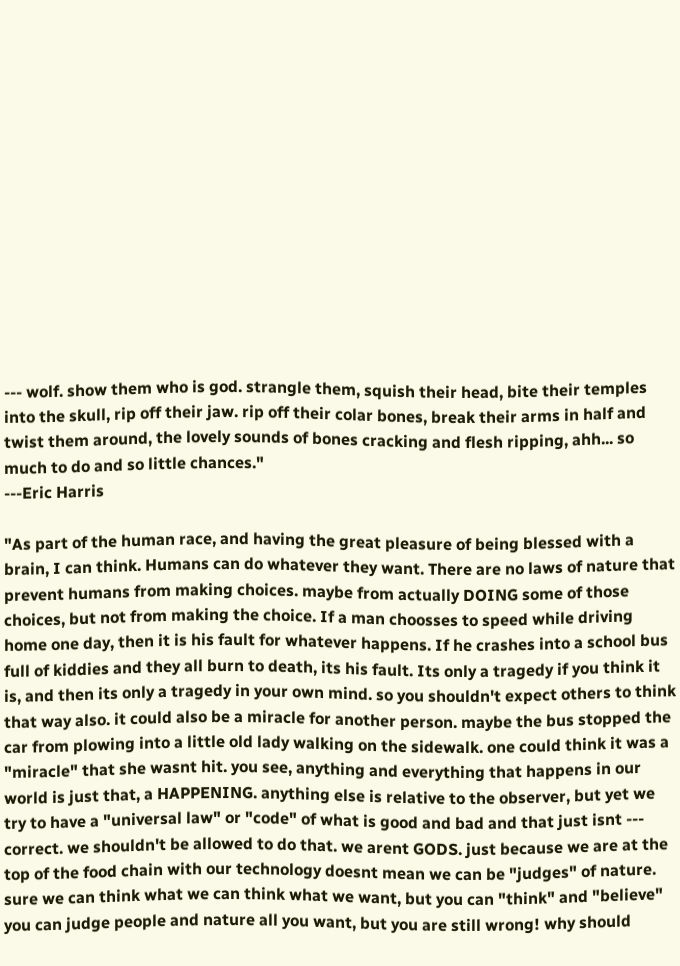--- wolf. show them who is god. strangle them, squish their head, bite their temples into the skull, rip off their jaw. rip off their colar bones, break their arms in half and twist them around, the lovely sounds of bones cracking and flesh ripping, ahh... so much to do and so little chances."
---Eric Harris

"As part of the human race, and having the great pleasure of being blessed with a brain, I can think. Humans can do whatever they want. There are no laws of nature that prevent humans from making choices. maybe from actually DOING some of those choices, but not from making the choice. If a man choosses to speed while driving home one day, then it is his fault for whatever happens. If he crashes into a school bus full of kiddies and they all burn to death, its his fault. Its only a tragedy if you think it is, and then its only a tragedy in your own mind. so you shouldn't expect others to think that way also. it could also be a miracle for another person. maybe the bus stopped the car from plowing into a little old lady walking on the sidewalk. one could think it was a "miracle" that she wasnt hit. you see, anything and everything that happens in our world is just that, a HAPPENING. anything else is relative to the observer, but yet we try to have a "universal law" or "code" of what is good and bad and that just isnt --- correct. we shouldn't be allowed to do that. we arent GODS. just because we are at the top of the food chain with our technology doesnt mean we can be "judges" of nature. sure we can think what we can think what we want, but you can "think" and "believe" you can judge people and nature all you want, but you are still wrong! why should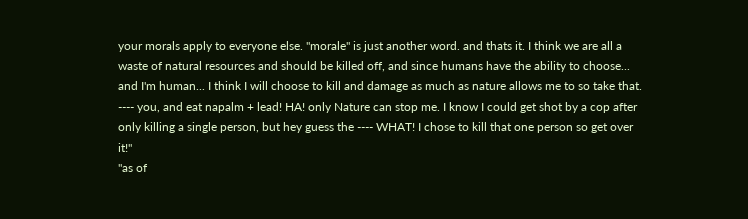your morals apply to everyone else. "morale" is just another word. and thats it. I think we are all a waste of natural resources and should be killed off, and since humans have the ability to choose... and I'm human... I think I will choose to kill and damage as much as nature allows me to so take that. ---- you, and eat napalm + lead! HA! only Nature can stop me. I know I could get shot by a cop after only killing a single person, but hey guess the ---- WHAT! I chose to kill that one person so get over it!"
"as of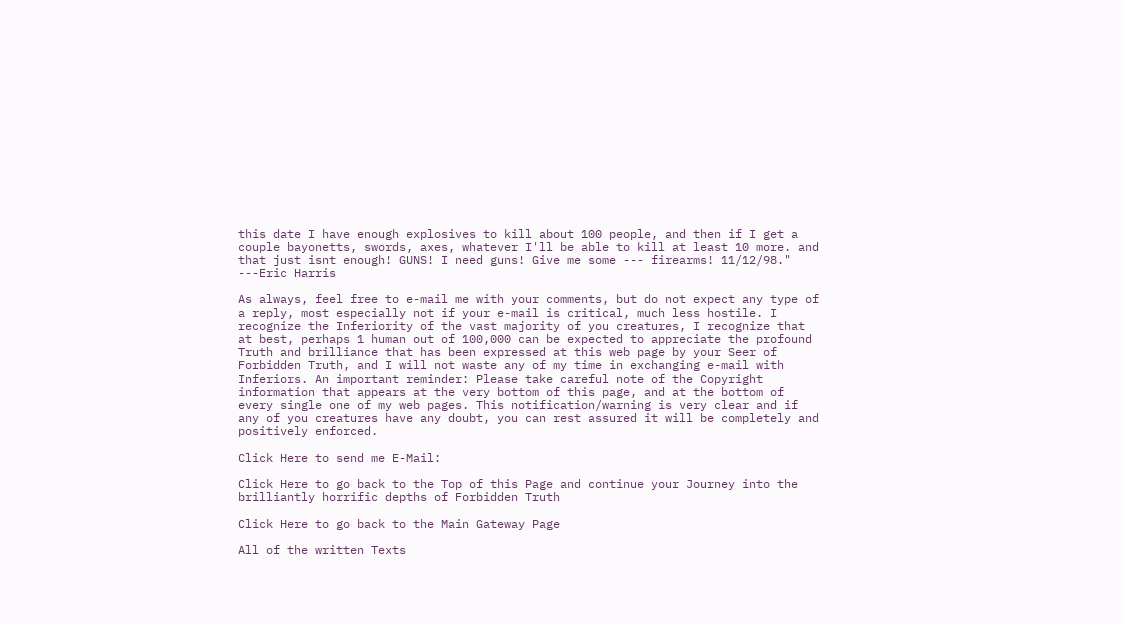this date I have enough explosives to kill about 100 people, and then if I get a couple bayonetts, swords, axes, whatever I'll be able to kill at least 10 more. and that just isnt enough! GUNS! I need guns! Give me some --- firearms! 11/12/98."
---Eric Harris

As always, feel free to e-mail me with your comments, but do not expect any type of a reply, most especially not if your e-mail is critical, much less hostile. I recognize the Inferiority of the vast majority of you creatures, I recognize that at best, perhaps 1 human out of 100,000 can be expected to appreciate the profound Truth and brilliance that has been expressed at this web page by your Seer of Forbidden Truth, and I will not waste any of my time in exchanging e-mail with Inferiors. An important reminder: Please take careful note of the Copyright information that appears at the very bottom of this page, and at the bottom of every single one of my web pages. This notification/warning is very clear and if any of you creatures have any doubt, you can rest assured it will be completely and positively enforced.

Click Here to send me E-Mail:

Click Here to go back to the Top of this Page and continue your Journey into the brilliantly horrific depths of Forbidden Truth

Click Here to go back to the Main Gateway Page

All of the written Texts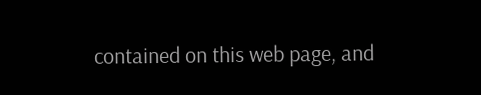contained on this web page, and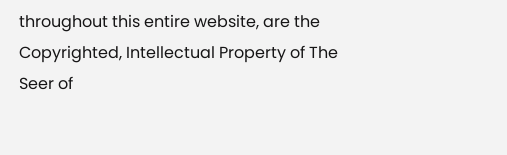throughout this entire website, are the Copyrighted, Intellectual Property of The Seer of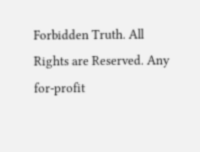Forbidden Truth. All Rights are Reserved. Any for-profit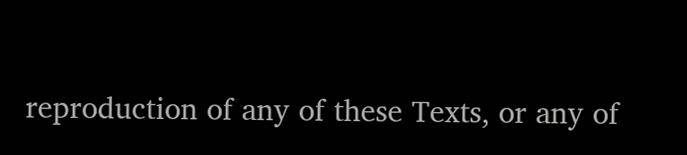reproduction of any of these Texts, or any of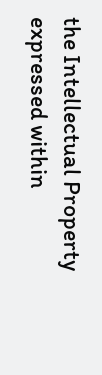the Intellectual Property expressed within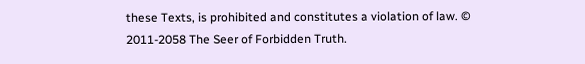these Texts, is prohibited and constitutes a violation of law. © 2011-2058 The Seer of Forbidden Truth.